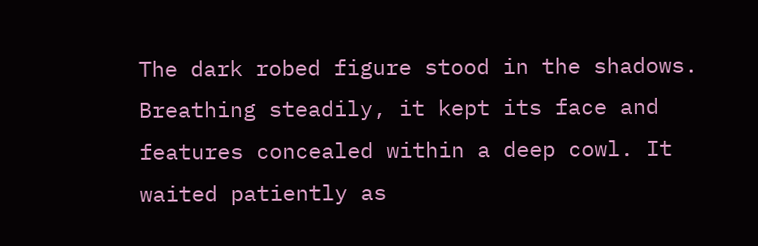The dark robed figure stood in the shadows. Breathing steadily, it kept its face and features concealed within a deep cowl. It waited patiently as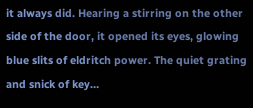it always did. Hearing a stirring on the other side of the door, it opened its eyes, glowing blue slits of eldritch power. The quiet grating and snick of key…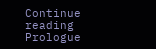Continue reading Prologue